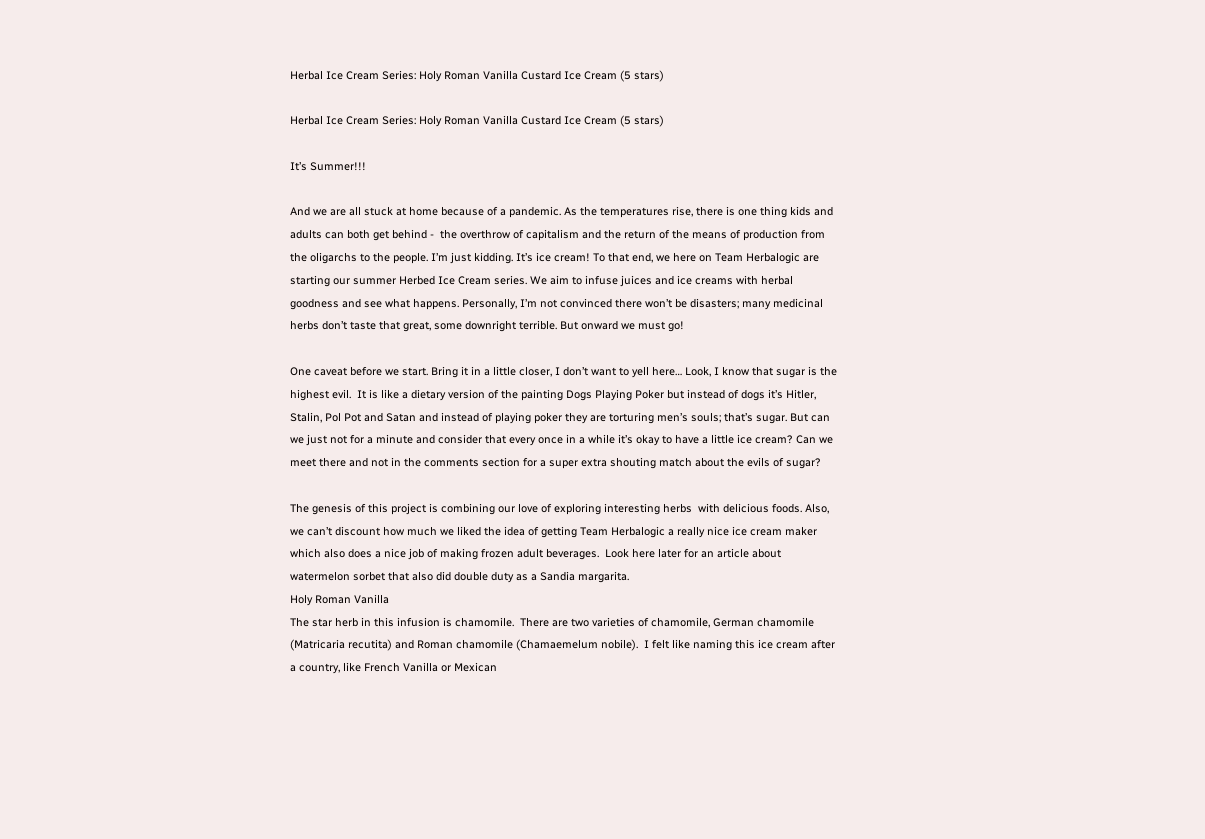Herbal Ice Cream Series: Holy Roman Vanilla Custard Ice Cream (5 stars)

Herbal Ice Cream Series: Holy Roman Vanilla Custard Ice Cream (5 stars)

It’s Summer!!!

And we are all stuck at home because of a pandemic. As the temperatures rise, there is one thing kids and adults can both get behind -  the overthrow of capitalism and the return of the means of production from the oligarchs to the people. I’m just kidding. It’s ice cream! To that end, we here on Team Herbalogic are starting our summer Herbed Ice Cream series. We aim to infuse juices and ice creams with herbal goodness and see what happens. Personally, I’m not convinced there won’t be disasters; many medicinal herbs don’t taste that great, some downright terrible. But onward we must go!

One caveat before we start. Bring it in a little closer, I don’t want to yell here… Look, I know that sugar is the highest evil.  It is like a dietary version of the painting Dogs Playing Poker but instead of dogs it’s Hitler, Stalin, Pol Pot and Satan and instead of playing poker they are torturing men’s souls; that’s sugar. But can we just not for a minute and consider that every once in a while it’s okay to have a little ice cream? Can we meet there and not in the comments section for a super extra shouting match about the evils of sugar?

The genesis of this project is combining our love of exploring interesting herbs  with delicious foods. Also, we can’t discount how much we liked the idea of getting Team Herbalogic a really nice ice cream maker which also does a nice job of making frozen adult beverages.  Look here later for an article about watermelon sorbet that also did double duty as a Sandia margarita.
Holy Roman Vanilla
The star herb in this infusion is chamomile.  There are two varieties of chamomile, German chamomile (Matricaria recutita) and Roman chamomile (Chamaemelum nobile).  I felt like naming this ice cream after a country, like French Vanilla or Mexican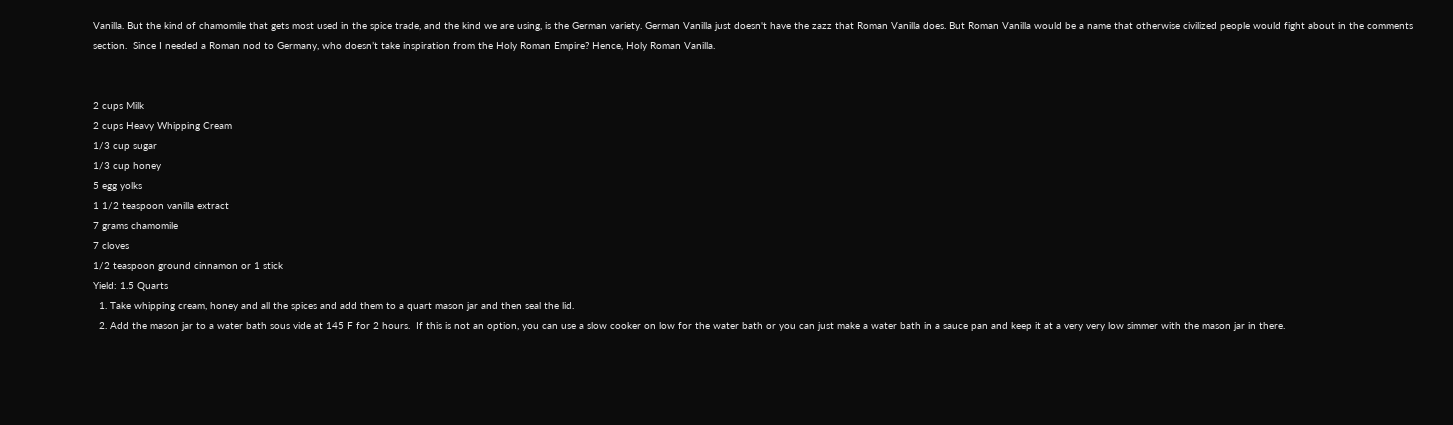Vanilla. But the kind of chamomile that gets most used in the spice trade, and the kind we are using, is the German variety. German Vanilla just doesn't have the zazz that Roman Vanilla does. But Roman Vanilla would be a name that otherwise civilized people would fight about in the comments section.  Since I needed a Roman nod to Germany, who doesn’t take inspiration from the Holy Roman Empire? Hence, Holy Roman Vanilla.


2 cups Milk
2 cups Heavy Whipping Cream
1/3 cup sugar
1/3 cup honey
5 egg yolks
1 1/2 teaspoon vanilla extract
7 grams chamomile
7 cloves
1/2 teaspoon ground cinnamon or 1 stick
Yield: 1.5 Quarts
  1. Take whipping cream, honey and all the spices and add them to a quart mason jar and then seal the lid.
  2. Add the mason jar to a water bath sous vide at 145 F for 2 hours.  If this is not an option, you can use a slow cooker on low for the water bath or you can just make a water bath in a sauce pan and keep it at a very very low simmer with the mason jar in there.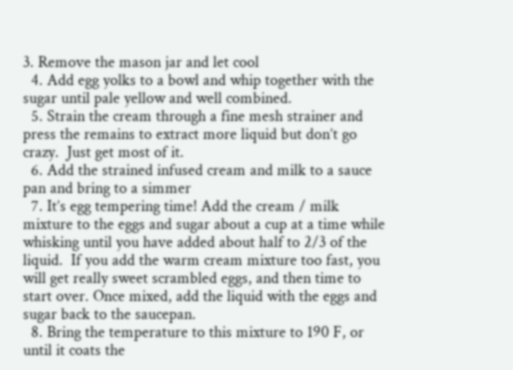3. Remove the mason jar and let cool
  4. Add egg yolks to a bowl and whip together with the sugar until pale yellow and well combined.
  5. Strain the cream through a fine mesh strainer and press the remains to extract more liquid but don’t go crazy.  Just get most of it.
  6. Add the strained infused cream and milk to a sauce pan and bring to a simmer
  7. It’s egg tempering time! Add the cream / milk mixture to the eggs and sugar about a cup at a time while whisking until you have added about half to 2/3 of the liquid.  If you add the warm cream mixture too fast, you will get really sweet scrambled eggs, and then time to start over. Once mixed, add the liquid with the eggs and sugar back to the saucepan.
  8. Bring the temperature to this mixture to 190 F, or until it coats the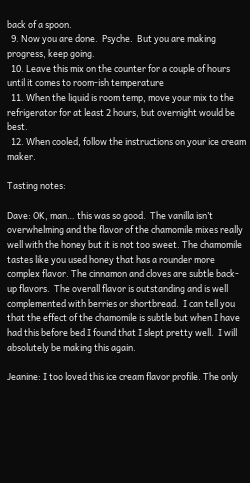back of a spoon.
  9. Now you are done.  Psyche.  But you are making progress, keep going.
  10. Leave this mix on the counter for a couple of hours until it comes to room-ish temperature
  11. When the liquid is room temp, move your mix to the refrigerator for at least 2 hours, but overnight would be best.
  12. When cooled, follow the instructions on your ice cream maker.

Tasting notes:

Dave: OK, man… this was so good.  The vanilla isn’t overwhelming and the flavor of the chamomile mixes really well with the honey but it is not too sweet. The chamomile tastes like you used honey that has a rounder more complex flavor. The cinnamon and cloves are subtle back-up flavors.  The overall flavor is outstanding and is well complemented with berries or shortbread.  I can tell you that the effect of the chamomile is subtle but when I have had this before bed I found that I slept pretty well.  I will absolutely be making this again.

Jeanine: I too loved this ice cream flavor profile. The only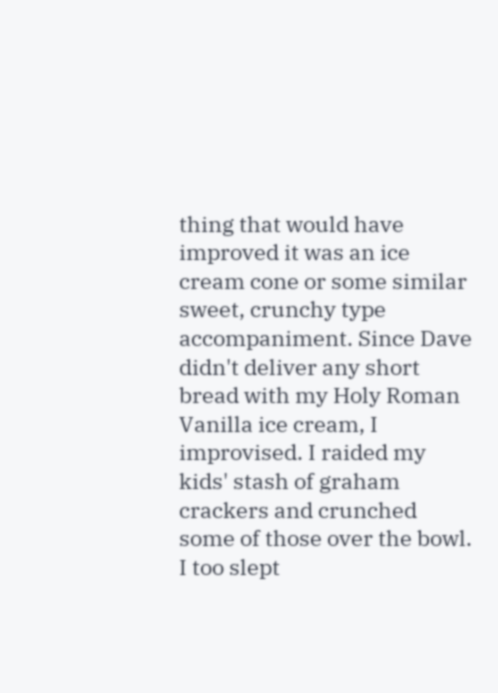thing that would have improved it was an ice cream cone or some similar sweet, crunchy type accompaniment. Since Dave didn't deliver any short bread with my Holy Roman Vanilla ice cream, I improvised. I raided my kids' stash of graham crackers and crunched some of those over the bowl. I too slept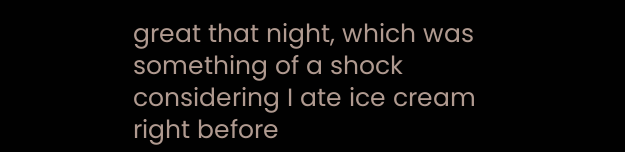great that night, which was something of a shock considering I ate ice cream right before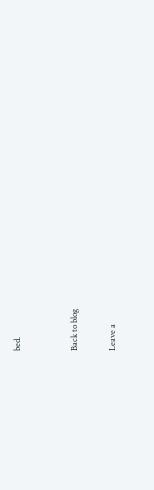bed.


Back to blog

Leave a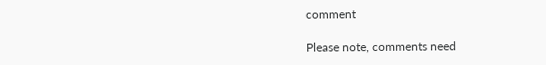comment

Please note, comments need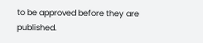to be approved before they are published.